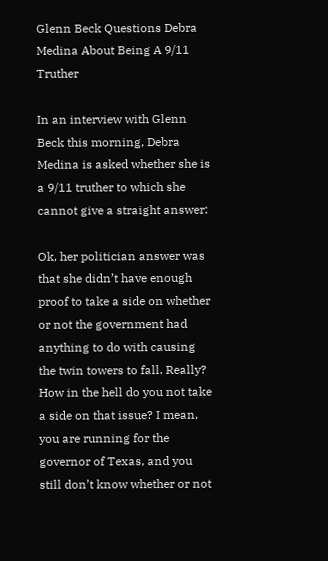Glenn Beck Questions Debra Medina About Being A 9/11 Truther

In an interview with Glenn Beck this morning, Debra Medina is asked whether she is a 9/11 truther to which she cannot give a straight answer:

Ok, her politician answer was that she didn’t have enough proof to take a side on whether or not the government had anything to do with causing the twin towers to fall. Really? How in the hell do you not take a side on that issue? I mean, you are running for the governor of Texas, and you still don’t know whether or not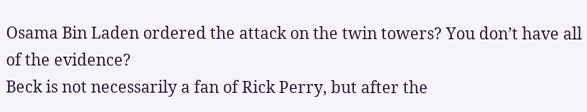Osama Bin Laden ordered the attack on the twin towers? You don’t have all of the evidence?
Beck is not necessarily a fan of Rick Perry, but after the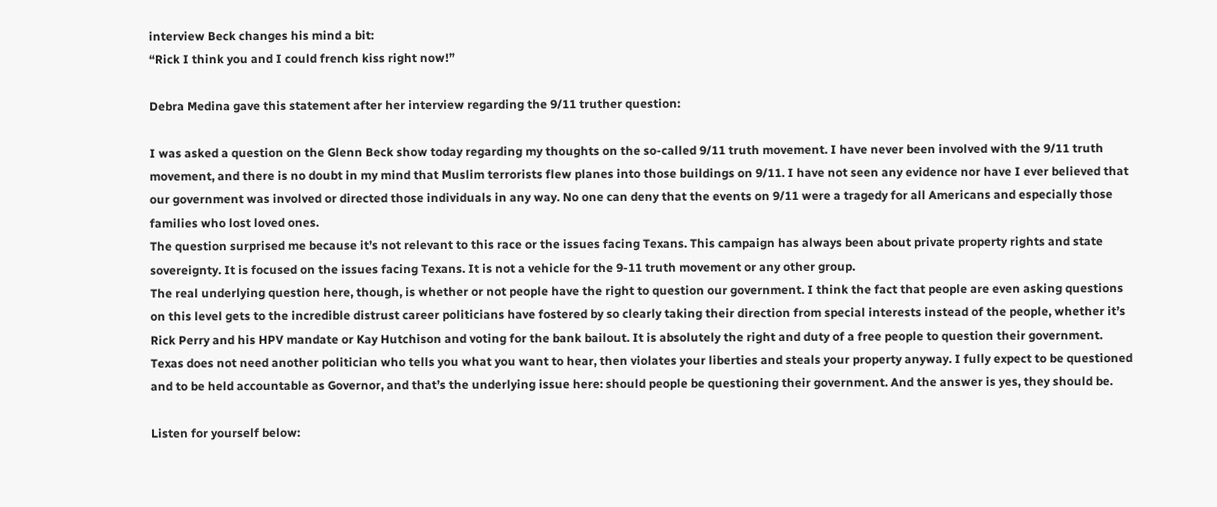interview Beck changes his mind a bit:
“Rick I think you and I could french kiss right now!”

Debra Medina gave this statement after her interview regarding the 9/11 truther question:

I was asked a question on the Glenn Beck show today regarding my thoughts on the so-called 9/11 truth movement. I have never been involved with the 9/11 truth movement, and there is no doubt in my mind that Muslim terrorists flew planes into those buildings on 9/11. I have not seen any evidence nor have I ever believed that our government was involved or directed those individuals in any way. No one can deny that the events on 9/11 were a tragedy for all Americans and especially those families who lost loved ones.
The question surprised me because it’s not relevant to this race or the issues facing Texans. This campaign has always been about private property rights and state sovereignty. It is focused on the issues facing Texans. It is not a vehicle for the 9-11 truth movement or any other group.
The real underlying question here, though, is whether or not people have the right to question our government. I think the fact that people are even asking questions on this level gets to the incredible distrust career politicians have fostered by so clearly taking their direction from special interests instead of the people, whether it’s Rick Perry and his HPV mandate or Kay Hutchison and voting for the bank bailout. It is absolutely the right and duty of a free people to question their government. Texas does not need another politician who tells you what you want to hear, then violates your liberties and steals your property anyway. I fully expect to be questioned and to be held accountable as Governor, and that’s the underlying issue here: should people be questioning their government. And the answer is yes, they should be.

Listen for yourself below: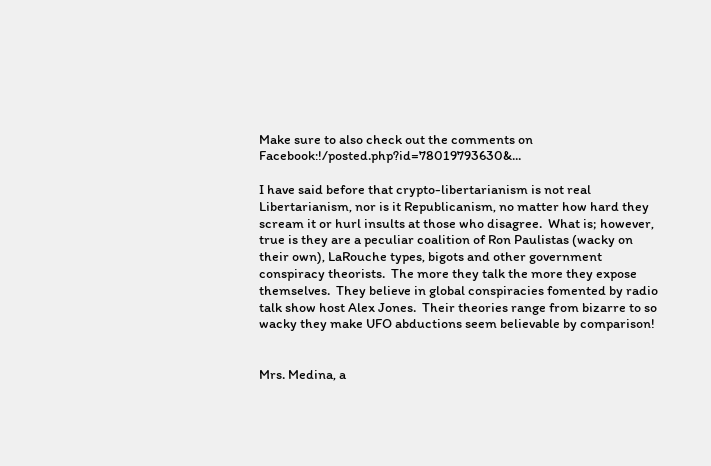Make sure to also check out the comments on Facebook:!/posted.php?id=78019793630&...

I have said before that crypto-libertarianism is not real Libertarianism, nor is it Republicanism, no matter how hard they scream it or hurl insults at those who disagree.  What is; however, true is they are a peculiar coalition of Ron Paulistas (wacky on their own), LaRouche types, bigots and other government conspiracy theorists.  The more they talk the more they expose themselves.  They believe in global conspiracies fomented by radio talk show host Alex Jones.  Their theories range from bizarre to so wacky they make UFO abductions seem believable by comparison!


Mrs. Medina, a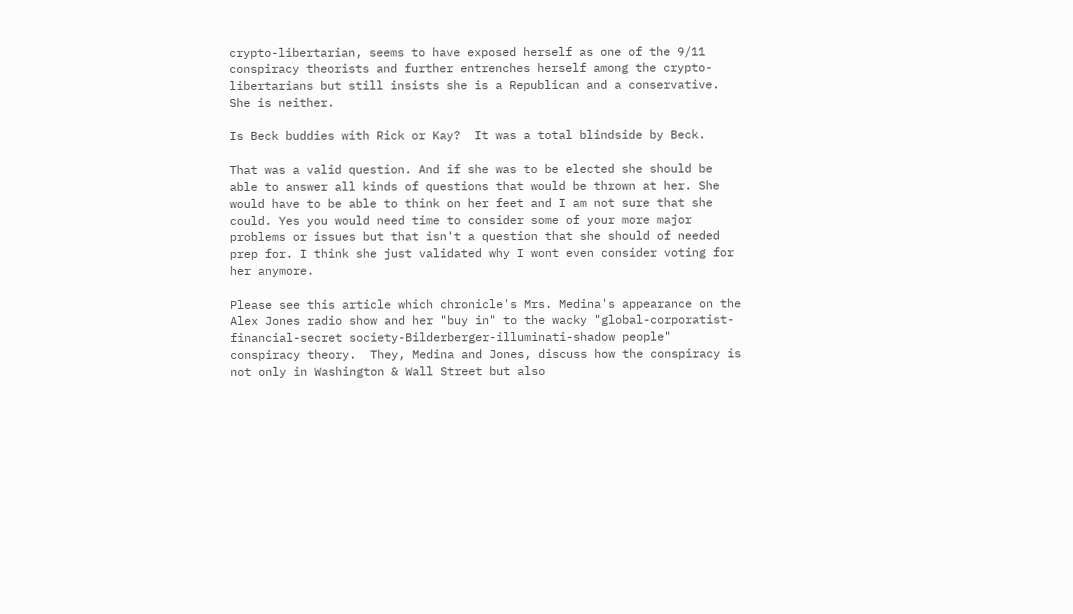crypto-libertarian, seems to have exposed herself as one of the 9/11 conspiracy theorists and further entrenches herself among the crypto-libertarians but still insists she is a Republican and a conservative.  She is neither.

Is Beck buddies with Rick or Kay?  It was a total blindside by Beck.

That was a valid question. And if she was to be elected she should be able to answer all kinds of questions that would be thrown at her. She would have to be able to think on her feet and I am not sure that she could. Yes you would need time to consider some of your more major problems or issues but that isn't a question that she should of needed prep for. I think she just validated why I wont even consider voting for her anymore.

Please see this article which chronicle's Mrs. Medina's appearance on the Alex Jones radio show and her "buy in" to the wacky "global-corporatist-financial-secret society-Bilderberger-illuminati-shadow people" conspiracy theory.  They, Medina and Jones, discuss how the conspiracy is not only in Washington & Wall Street but also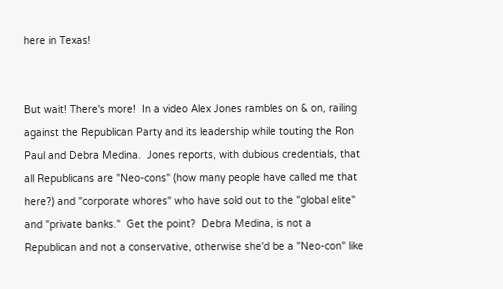here in Texas!


But wait! There's more!  In a video Alex Jones rambles on & on, railing against the Republican Party and its leadership while touting the Ron Paul and Debra Medina.  Jones reports, with dubious credentials, that all Republicans are "Neo-cons" (how many people have called me that here?) and "corporate whores" who have sold out to the "global elite" and "private banks."  Get the point?  Debra Medina, is not a Republican and not a conservative, otherwise she'd be a "Neo-con" like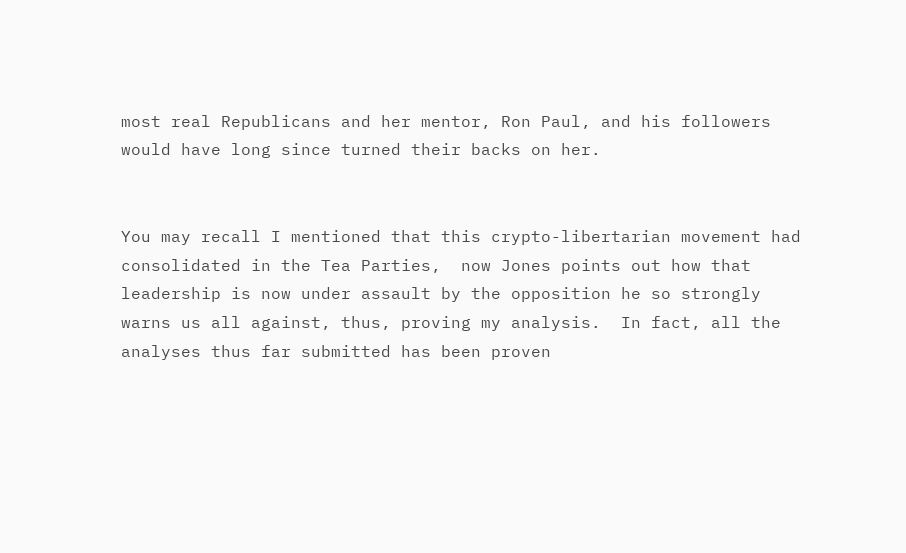most real Republicans and her mentor, Ron Paul, and his followers would have long since turned their backs on her.


You may recall I mentioned that this crypto-libertarian movement had consolidated in the Tea Parties,  now Jones points out how that leadership is now under assault by the opposition he so strongly warns us all against, thus, proving my analysis.  In fact, all the analyses thus far submitted has been proven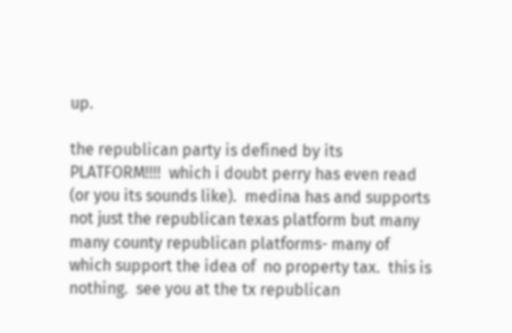up.

the republican party is defined by its PLATFORM!!!!  which i doubt perry has even read (or you its sounds like).  medina has and supports not just the republican texas platform but many many county republican platforms- many of which support the idea of  no property tax.  this is nothing.  see you at the tx republican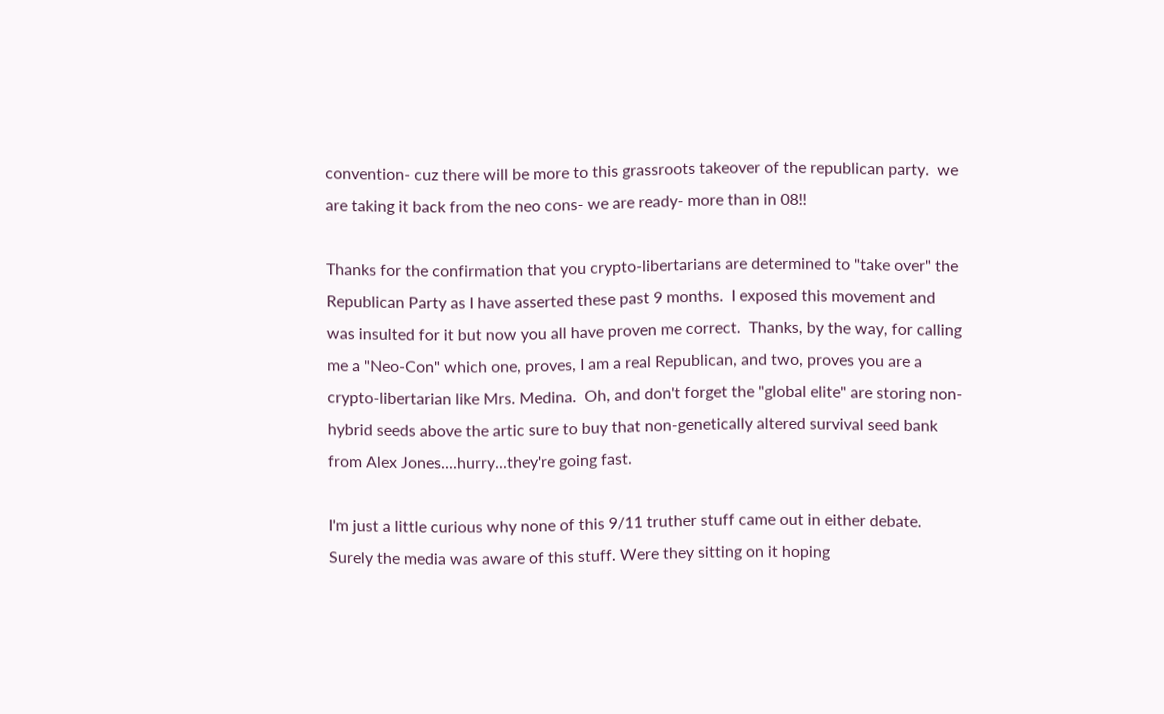convention- cuz there will be more to this grassroots takeover of the republican party.  we are taking it back from the neo cons- we are ready- more than in 08!!

Thanks for the confirmation that you crypto-libertarians are determined to "take over" the Republican Party as I have asserted these past 9 months.  I exposed this movement and was insulted for it but now you all have proven me correct.  Thanks, by the way, for calling me a "Neo-Con" which one, proves, I am a real Republican, and two, proves you are a crypto-libertarian like Mrs. Medina.  Oh, and don't forget the "global elite" are storing non-hybrid seeds above the artic sure to buy that non-genetically altered survival seed bank from Alex Jones....hurry...they're going fast.

I'm just a little curious why none of this 9/11 truther stuff came out in either debate. Surely the media was aware of this stuff. Were they sitting on it hoping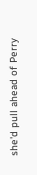she'd pull ahead of Perry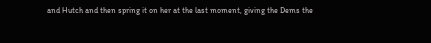and Hutch and then spring it on her at the last moment, giving the Dems the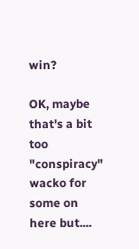win?

OK, maybe that's a bit too "conspiracy" wacko for some on here but....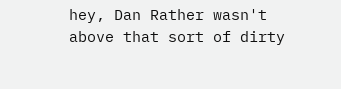hey, Dan Rather wasn't above that sort of dirty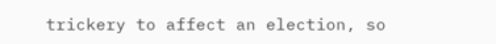trickery to affect an election, so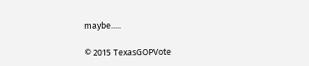maybe.....

© 2015 TexasGOPVote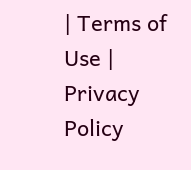| Terms of Use | Privacy Policy